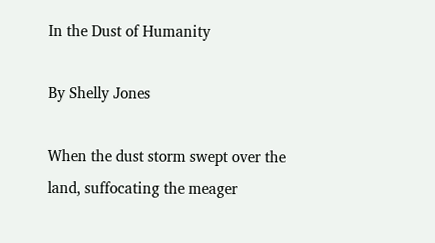In the Dust of Humanity

By Shelly Jones

When the dust storm swept over the land, suffocating the meager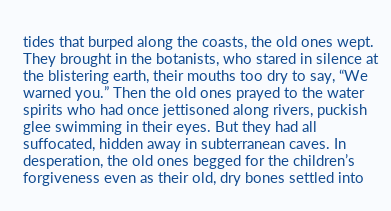tides that burped along the coasts, the old ones wept. They brought in the botanists, who stared in silence at the blistering earth, their mouths too dry to say, “We warned you.” Then the old ones prayed to the water spirits who had once jettisoned along rivers, puckish glee swimming in their eyes. But they had all suffocated, hidden away in subterranean caves. In desperation, the old ones begged for the children’s forgiveness even as their old, dry bones settled into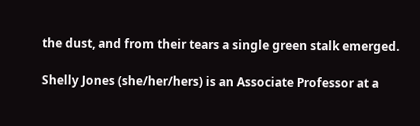the dust, and from their tears a single green stalk emerged.

Shelly Jones (she/her/hers) is an Associate Professor at a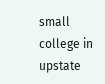small college in upstate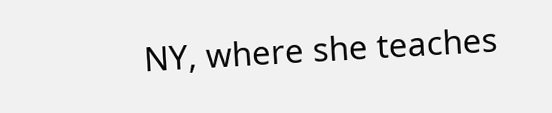NY, where she teaches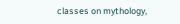classes on mythology,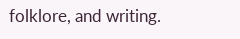folklore, and writing.